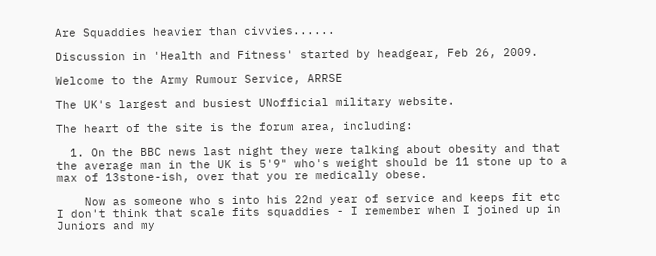Are Squaddies heavier than civvies......

Discussion in 'Health and Fitness' started by headgear, Feb 26, 2009.

Welcome to the Army Rumour Service, ARRSE

The UK's largest and busiest UNofficial military website.

The heart of the site is the forum area, including:

  1. On the BBC news last night they were talking about obesity and that the average man in the UK is 5'9" who's weight should be 11 stone up to a max of 13stone-ish, over that you re medically obese.

    Now as someone who s into his 22nd year of service and keeps fit etc I don't think that scale fits squaddies - I remember when I joined up in Juniors and my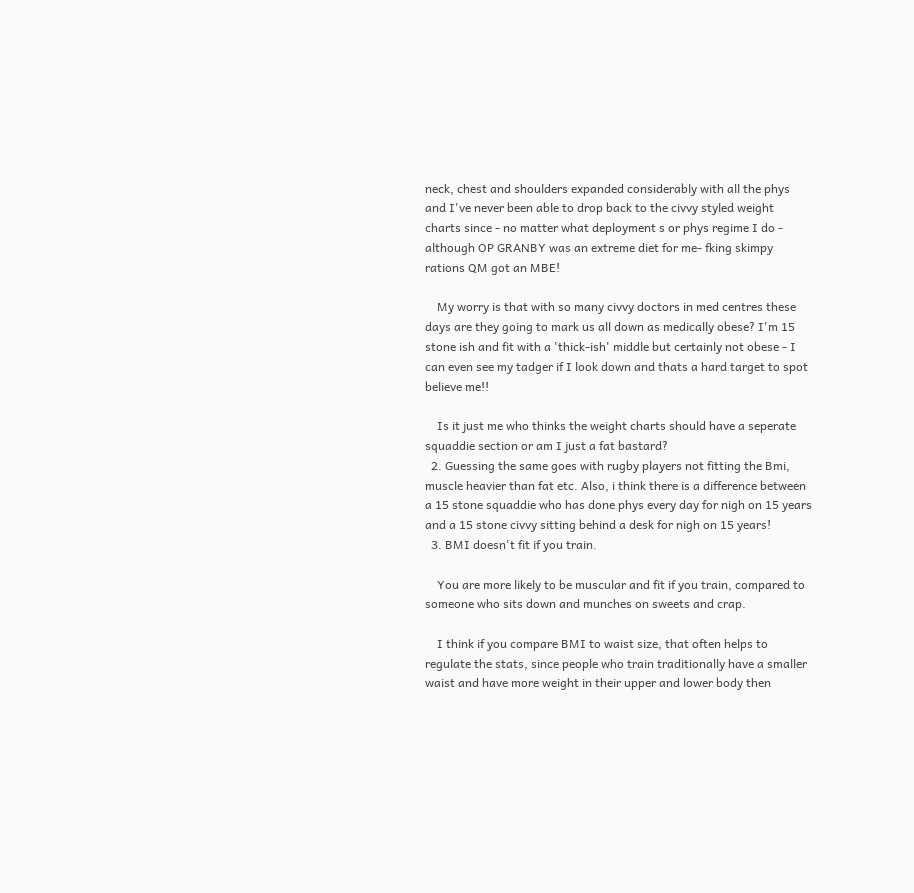neck, chest and shoulders expanded considerably with all the phys and I've never been able to drop back to the civvy styled weight charts since - no matter what deployment s or phys regime I do - although OP GRANBY was an extreme diet for me- fking skimpy rations QM got an MBE!

    My worry is that with so many civvy doctors in med centres these days are they going to mark us all down as medically obese? I'm 15 stone ish and fit with a 'thick-ish' middle but certainly not obese - I can even see my tadger if I look down and thats a hard target to spot believe me!!

    Is it just me who thinks the weight charts should have a seperate squaddie section or am I just a fat bastard?
  2. Guessing the same goes with rugby players not fitting the Bmi, muscle heavier than fat etc. Also, i think there is a difference between a 15 stone squaddie who has done phys every day for nigh on 15 years and a 15 stone civvy sitting behind a desk for nigh on 15 years!
  3. BMI doesn't fit if you train.

    You are more likely to be muscular and fit if you train, compared to someone who sits down and munches on sweets and crap.

    I think if you compare BMI to waist size, that often helps to regulate the stats, since people who train traditionally have a smaller waist and have more weight in their upper and lower body then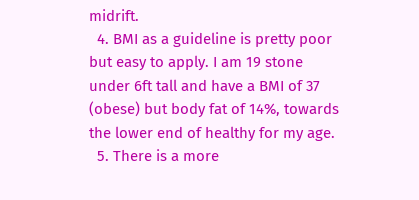midrift.
  4. BMI as a guideline is pretty poor but easy to apply. I am 19 stone under 6ft tall and have a BMI of 37 (obese) but body fat of 14%, towards the lower end of healthy for my age.
  5. There is a more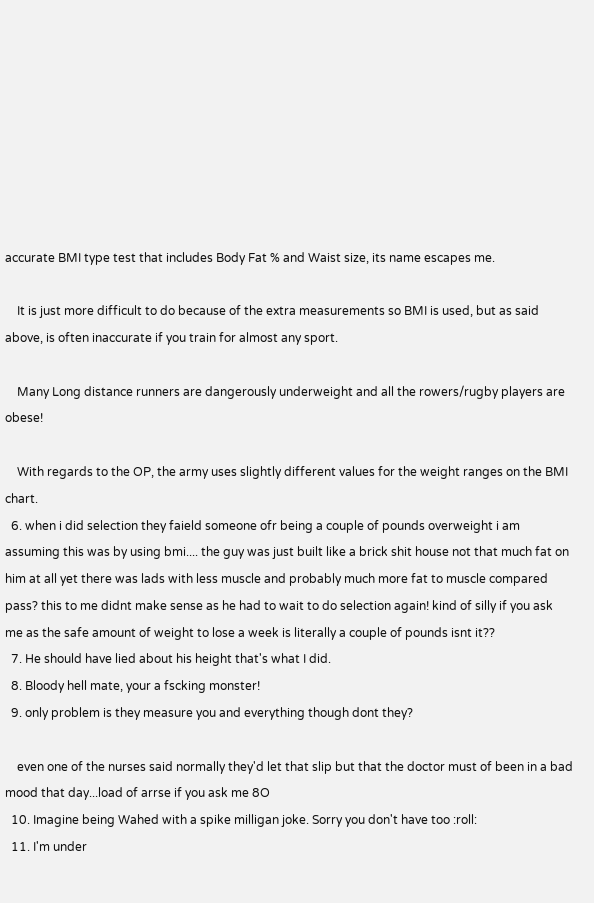accurate BMI type test that includes Body Fat % and Waist size, its name escapes me.

    It is just more difficult to do because of the extra measurements so BMI is used, but as said above, is often inaccurate if you train for almost any sport.

    Many Long distance runners are dangerously underweight and all the rowers/rugby players are obese!

    With regards to the OP, the army uses slightly different values for the weight ranges on the BMI chart.
  6. when i did selection they faield someone ofr being a couple of pounds overweight i am assuming this was by using bmi.... the guy was just built like a brick shit house not that much fat on him at all yet there was lads with less muscle and probably much more fat to muscle compared pass? this to me didnt make sense as he had to wait to do selection again! kind of silly if you ask me as the safe amount of weight to lose a week is literally a couple of pounds isnt it??
  7. He should have lied about his height that's what I did.
  8. Bloody hell mate, your a fscking monster!
  9. only problem is they measure you and everything though dont they?

    even one of the nurses said normally they'd let that slip but that the doctor must of been in a bad mood that day...load of arrse if you ask me 8O
  10. Imagine being Wahed with a spike milligan joke. Sorry you don't have too :roll:
  11. I'm under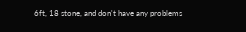6ft, 18 stone, and don't have any problems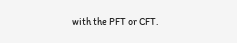with the PFT or CFT.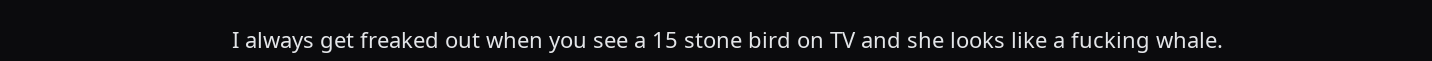I always get freaked out when you see a 15 stone bird on TV and she looks like a fucking whale.